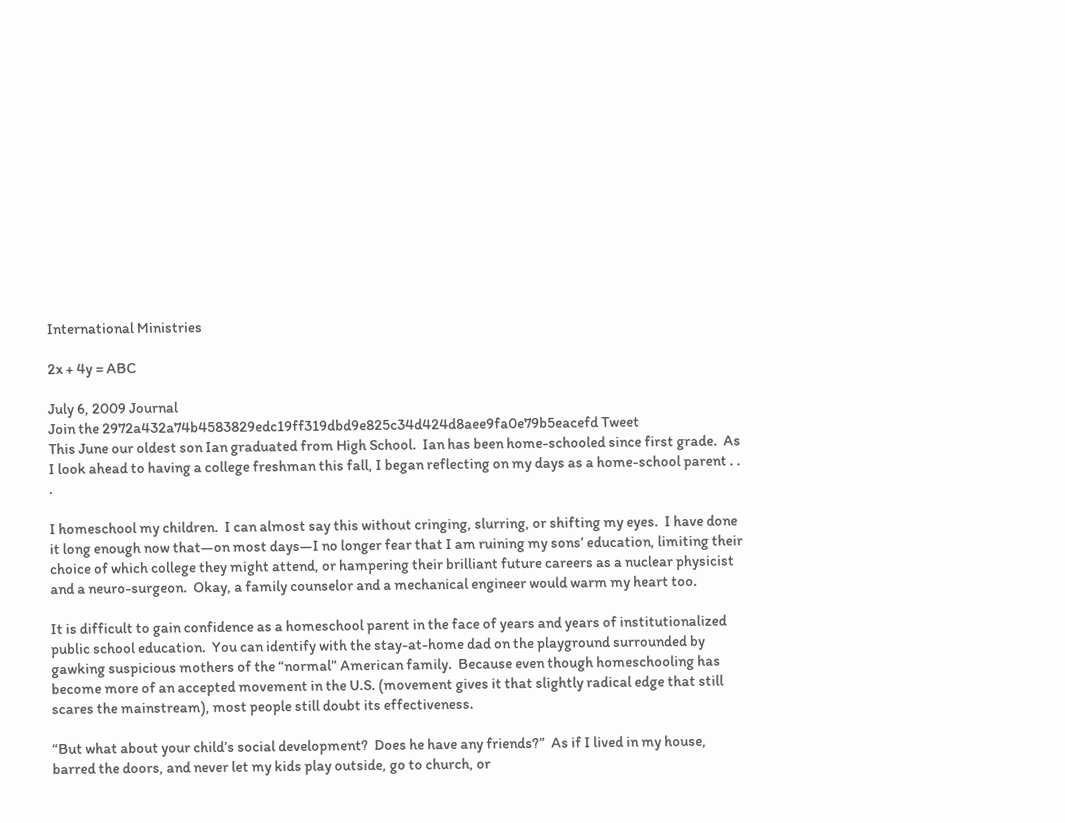International Ministries

2x + 4y = ABC

July 6, 2009 Journal
Join the 2972a432a74b4583829edc19ff319dbd9e825c34d424d8aee9fa0e79b5eacefd Tweet
This June our oldest son Ian graduated from High School.  Ian has been home-schooled since first grade.  As I look ahead to having a college freshman this fall, I began reflecting on my days as a home-school parent . . .

I homeschool my children.  I can almost say this without cringing, slurring, or shifting my eyes.  I have done it long enough now that—on most days—I no longer fear that I am ruining my sons’ education, limiting their choice of which college they might attend, or hampering their brilliant future careers as a nuclear physicist and a neuro-surgeon.  Okay, a family counselor and a mechanical engineer would warm my heart too.

It is difficult to gain confidence as a homeschool parent in the face of years and years of institutionalized public school education.  You can identify with the stay-at-home dad on the playground surrounded by gawking suspicious mothers of the “normal” American family.  Because even though homeschooling has become more of an accepted movement in the U.S. (movement gives it that slightly radical edge that still scares the mainstream), most people still doubt its effectiveness.

“But what about your child’s social development?  Does he have any friends?”  As if I lived in my house, barred the doors, and never let my kids play outside, go to church, or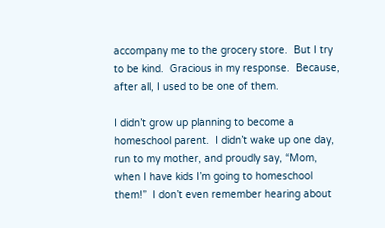accompany me to the grocery store.  But I try to be kind.  Gracious in my response.  Because, after all, I used to be one of them.

I didn’t grow up planning to become a homeschool parent.  I didn’t wake up one day, run to my mother, and proudly say, “Mom, when I have kids I’m going to homeschool them!”  I don’t even remember hearing about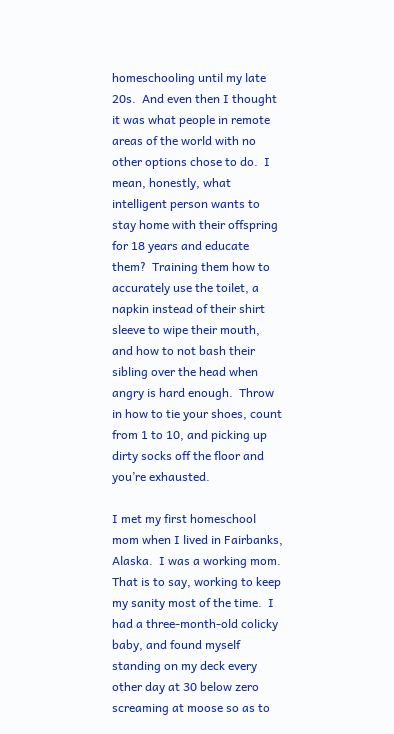homeschooling until my late 20s.  And even then I thought it was what people in remote areas of the world with no other options chose to do.  I mean, honestly, what intelligent person wants to stay home with their offspring for 18 years and educate them?  Training them how to accurately use the toilet, a napkin instead of their shirt sleeve to wipe their mouth, and how to not bash their sibling over the head when angry is hard enough.  Throw in how to tie your shoes, count from 1 to 10, and picking up dirty socks off the floor and you’re exhausted.

I met my first homeschool mom when I lived in Fairbanks, Alaska.  I was a working mom.  That is to say, working to keep my sanity most of the time.  I had a three-month-old colicky baby, and found myself standing on my deck every other day at 30 below zero screaming at moose so as to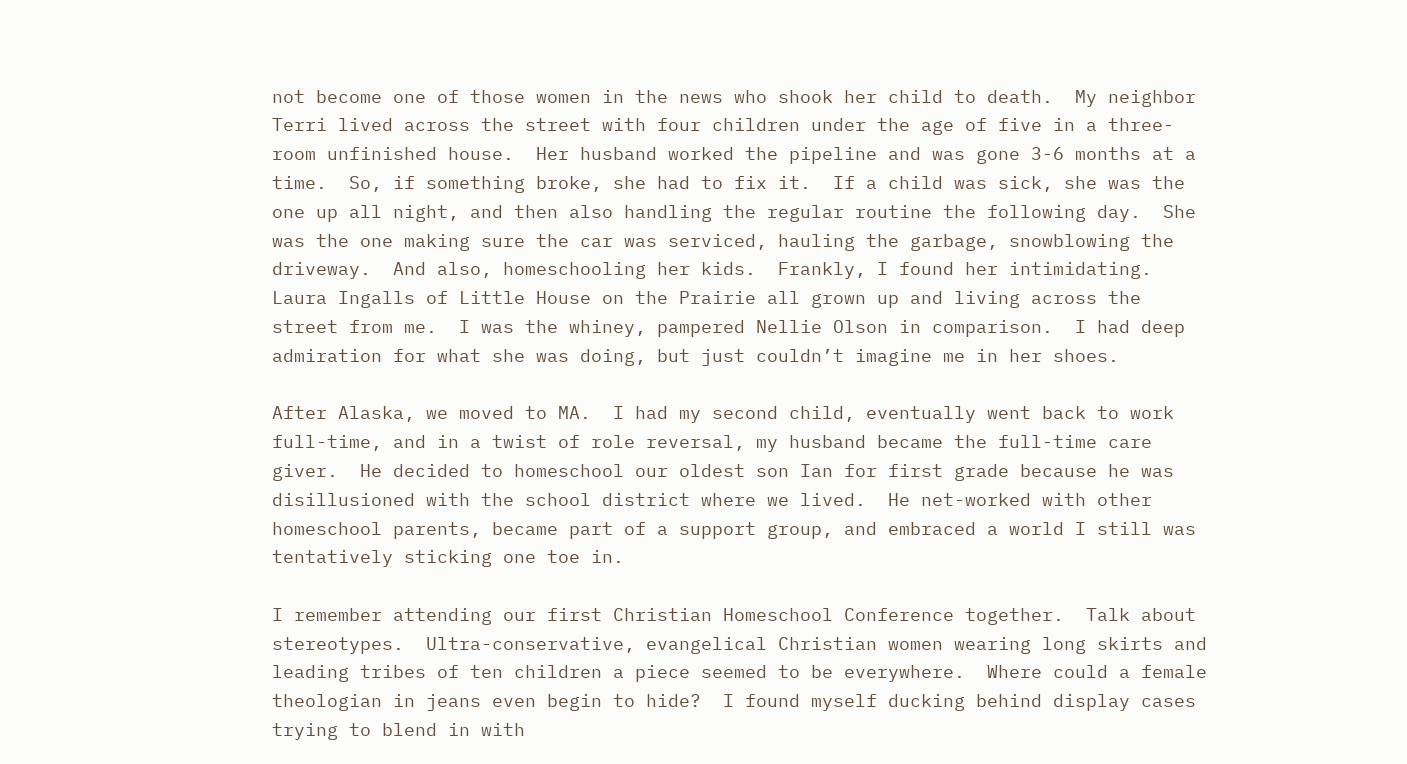not become one of those women in the news who shook her child to death.  My neighbor Terri lived across the street with four children under the age of five in a three-room unfinished house.  Her husband worked the pipeline and was gone 3-6 months at a time.  So, if something broke, she had to fix it.  If a child was sick, she was the one up all night, and then also handling the regular routine the following day.  She was the one making sure the car was serviced, hauling the garbage, snowblowing the driveway.  And also, homeschooling her kids.  Frankly, I found her intimidating.  Laura Ingalls of Little House on the Prairie all grown up and living across the street from me.  I was the whiney, pampered Nellie Olson in comparison.  I had deep admiration for what she was doing, but just couldn’t imagine me in her shoes.

After Alaska, we moved to MA.  I had my second child, eventually went back to work full-time, and in a twist of role reversal, my husband became the full-time care giver.  He decided to homeschool our oldest son Ian for first grade because he was disillusioned with the school district where we lived.  He net-worked with other homeschool parents, became part of a support group, and embraced a world I still was tentatively sticking one toe in.

I remember attending our first Christian Homeschool Conference together.  Talk about stereotypes.  Ultra-conservative, evangelical Christian women wearing long skirts and leading tribes of ten children a piece seemed to be everywhere.  Where could a female theologian in jeans even begin to hide?  I found myself ducking behind display cases trying to blend in with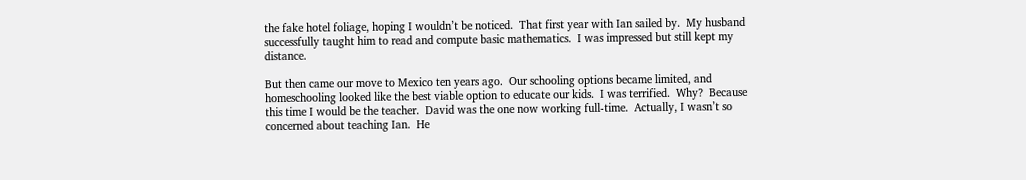the fake hotel foliage, hoping I wouldn’t be noticed.  That first year with Ian sailed by.  My husband successfully taught him to read and compute basic mathematics.  I was impressed but still kept my distance.

But then came our move to Mexico ten years ago.  Our schooling options became limited, and homeschooling looked like the best viable option to educate our kids.  I was terrified.  Why?  Because this time I would be the teacher.  David was the one now working full-time.  Actually, I wasn’t so concerned about teaching Ian.  He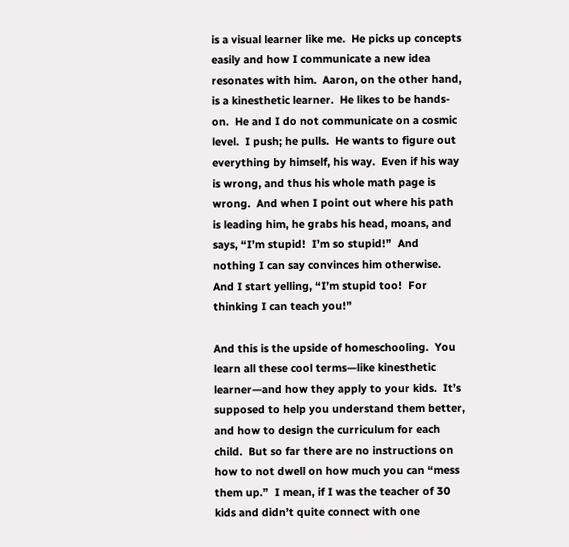is a visual learner like me.  He picks up concepts easily and how I communicate a new idea resonates with him.  Aaron, on the other hand, is a kinesthetic learner.  He likes to be hands-on.  He and I do not communicate on a cosmic level.  I push; he pulls.  He wants to figure out everything by himself, his way.  Even if his way is wrong, and thus his whole math page is wrong.  And when I point out where his path is leading him, he grabs his head, moans, and says, “I’m stupid!  I’m so stupid!”  And nothing I can say convinces him otherwise.  And I start yelling, “I’m stupid too!  For thinking I can teach you!”

And this is the upside of homeschooling.  You learn all these cool terms—like kinesthetic learner—and how they apply to your kids.  It’s supposed to help you understand them better, and how to design the curriculum for each child.  But so far there are no instructions on how to not dwell on how much you can “mess them up.”  I mean, if I was the teacher of 30 kids and didn’t quite connect with one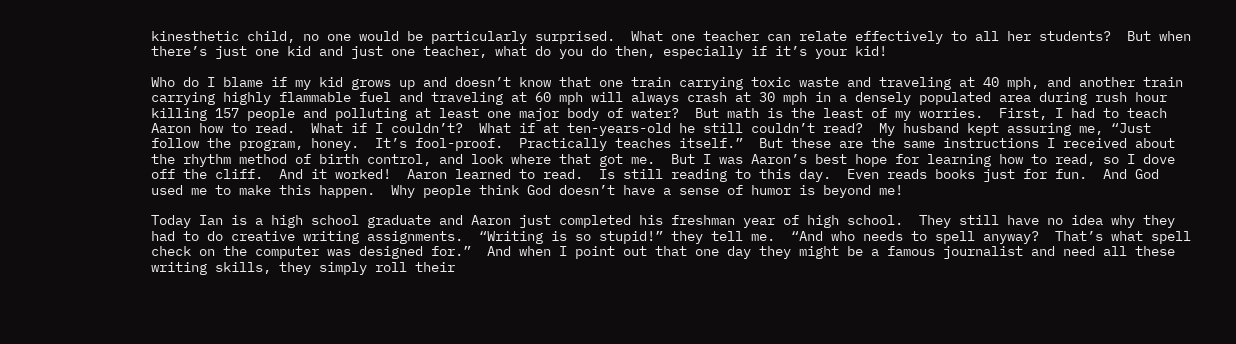kinesthetic child, no one would be particularly surprised.  What one teacher can relate effectively to all her students?  But when there’s just one kid and just one teacher, what do you do then, especially if it’s your kid!

Who do I blame if my kid grows up and doesn’t know that one train carrying toxic waste and traveling at 40 mph, and another train carrying highly flammable fuel and traveling at 60 mph will always crash at 30 mph in a densely populated area during rush hour killing 157 people and polluting at least one major body of water?  But math is the least of my worries.  First, I had to teach Aaron how to read.  What if I couldn’t?  What if at ten-years-old he still couldn’t read?  My husband kept assuring me, “Just follow the program, honey.  It’s fool-proof.  Practically teaches itself.”  But these are the same instructions I received about the rhythm method of birth control, and look where that got me.  But I was Aaron’s best hope for learning how to read, so I dove off the cliff.  And it worked!  Aaron learned to read.  Is still reading to this day.  Even reads books just for fun.  And God used me to make this happen.  Why people think God doesn’t have a sense of humor is beyond me!

Today Ian is a high school graduate and Aaron just completed his freshman year of high school.  They still have no idea why they had to do creative writing assignments.  “Writing is so stupid!” they tell me.  “And who needs to spell anyway?  That’s what spell check on the computer was designed for.”  And when I point out that one day they might be a famous journalist and need all these writing skills, they simply roll their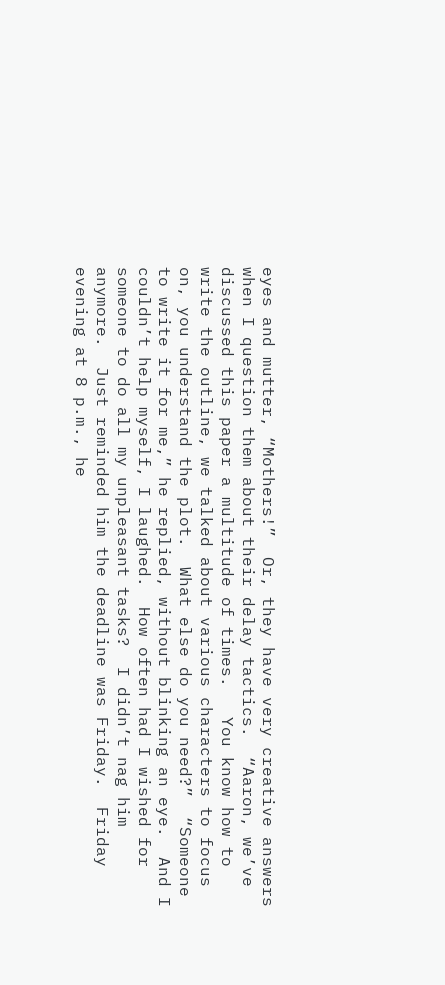eyes and mutter, “Mothers!”  Or, they have very creative answers when I question them about their delay tactics.  “Aaron, we’ve discussed this paper a multitude of times.   You know how to write the outline, we talked about various characters to focus on, you understand the plot.  What else do you need?”  “Someone to write it for me,” he replied, without blinking an eye.  And I couldn’t help myself, I laughed.  How often had I wished for someone to do all my unpleasant tasks?  I didn’t nag him anymore.  Just reminded him the deadline was Friday.  Friday evening at 8 p.m., he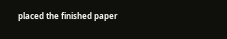placed the finished paper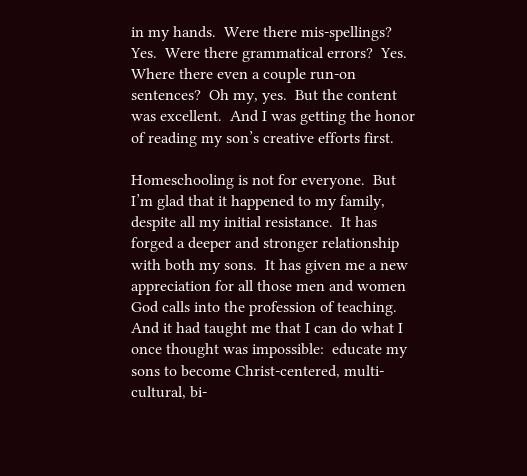in my hands.  Were there mis-spellings?  Yes.  Were there grammatical errors?  Yes.  Where there even a couple run-on sentences?  Oh my, yes.  But the content was excellent.  And I was getting the honor of reading my son’s creative efforts first.

Homeschooling is not for everyone.  But I’m glad that it happened to my family, despite all my initial resistance.  It has forged a deeper and stronger relationship with both my sons.  It has given me a new appreciation for all those men and women God calls into the profession of teaching.  And it had taught me that I can do what I once thought was impossible:  educate my sons to become Christ-centered, multi-cultural, bi-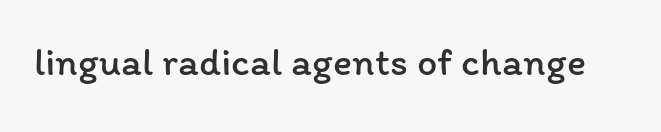lingual radical agents of change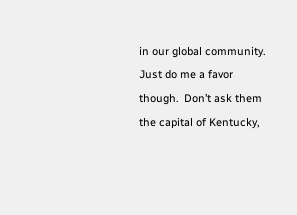in our global community.  Just do me a favor though.  Don’t ask them the capital of Kentucky,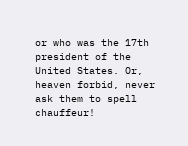or who was the 17th president of the United States. Or, heaven forbid, never ask them to spell chauffeur!